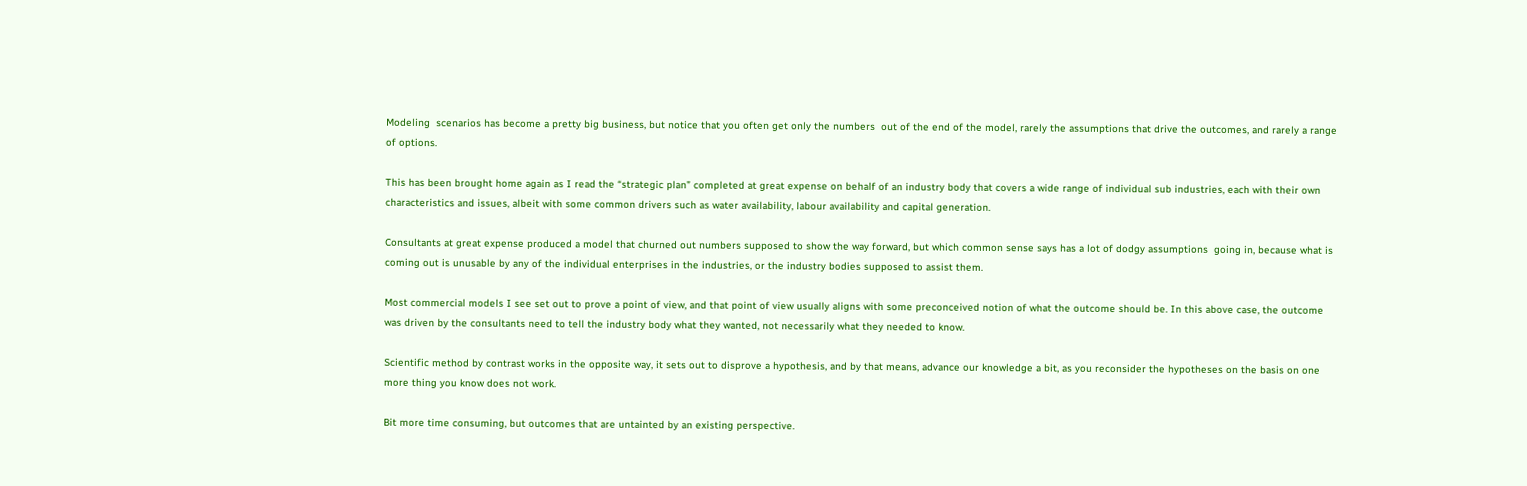Modeling  scenarios has become a pretty big business, but notice that you often get only the numbers  out of the end of the model, rarely the assumptions that drive the outcomes, and rarely a range of options.

This has been brought home again as I read the “strategic plan” completed at great expense on behalf of an industry body that covers a wide range of individual sub industries, each with their own characteristics and issues, albeit with some common drivers such as water availability, labour availability and capital generation.

Consultants at great expense produced a model that churned out numbers supposed to show the way forward, but which common sense says has a lot of dodgy assumptions  going in, because what is coming out is unusable by any of the individual enterprises in the industries, or the industry bodies supposed to assist them.

Most commercial models I see set out to prove a point of view, and that point of view usually aligns with some preconceived notion of what the outcome should be. In this above case, the outcome was driven by the consultants need to tell the industry body what they wanted, not necessarily what they needed to know.

Scientific method by contrast works in the opposite way, it sets out to disprove a hypothesis, and by that means, advance our knowledge a bit, as you reconsider the hypotheses on the basis on one more thing you know does not work.

Bit more time consuming, but outcomes that are untainted by an existing perspective.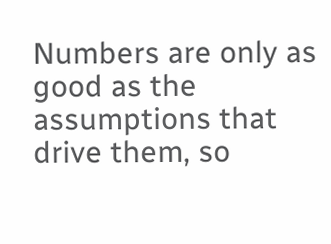Numbers are only as good as the assumptions that drive them, so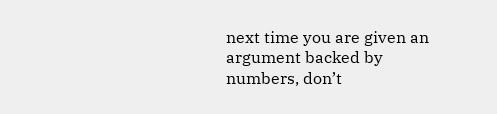next time you are given an argument backed by numbers, don’t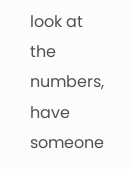look at the numbers, have someone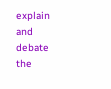explain and debate the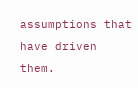assumptions that have driven them.